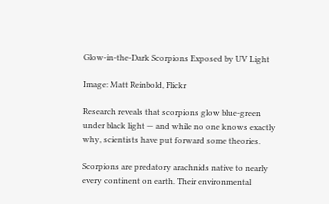Glow-in-the-Dark Scorpions Exposed by UV Light

Image: Matt Reinbold, Flickr

Research reveals that scorpions glow blue-green under black light — and while no one knows exactly why, scientists have put forward some theories.

Scorpions are predatory arachnids native to nearly every continent on earth. Their environmental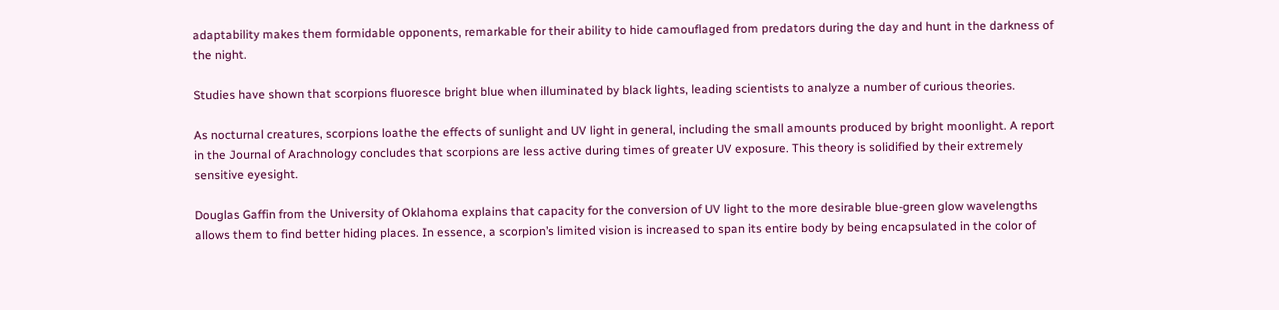adaptability makes them formidable opponents, remarkable for their ability to hide camouflaged from predators during the day and hunt in the darkness of the night.

Studies have shown that scorpions fluoresce bright blue when illuminated by black lights, leading scientists to analyze a number of curious theories.

As nocturnal creatures, scorpions loathe the effects of sunlight and UV light in general, including the small amounts produced by bright moonlight. A report in the Journal of Arachnology concludes that scorpions are less active during times of greater UV exposure. This theory is solidified by their extremely sensitive eyesight.

Douglas Gaffin from the University of Oklahoma explains that capacity for the conversion of UV light to the more desirable blue-green glow wavelengths allows them to find better hiding places. In essence, a scorpion’s limited vision is increased to span its entire body by being encapsulated in the color of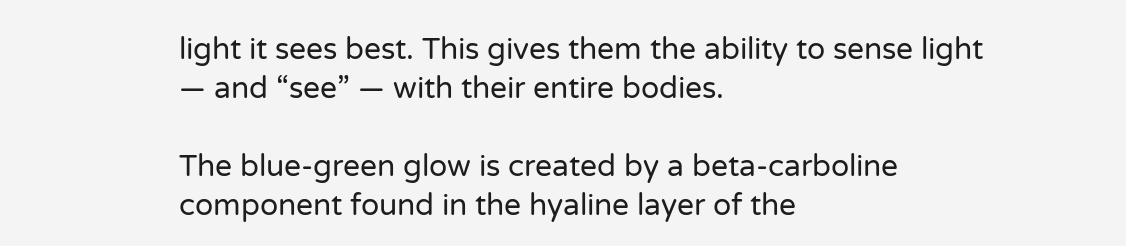light it sees best. This gives them the ability to sense light — and “see” — with their entire bodies.

The blue-green glow is created by a beta-carboline component found in the hyaline layer of the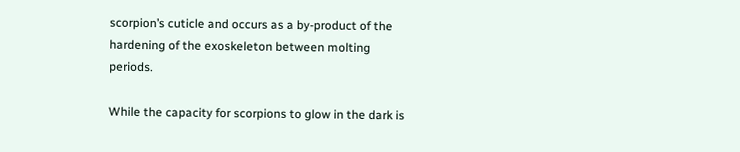scorpion’s cuticle and occurs as a by-product of the hardening of the exoskeleton between molting periods.

While the capacity for scorpions to glow in the dark is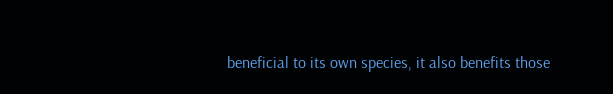beneficial to its own species, it also benefits those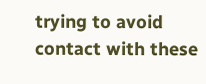trying to avoid contact with these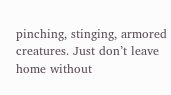pinching, stinging, armored creatures. Just don’t leave home without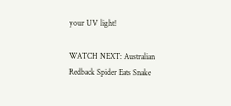your UV light!

WATCH NEXT: Australian Redback Spider Eats Snake